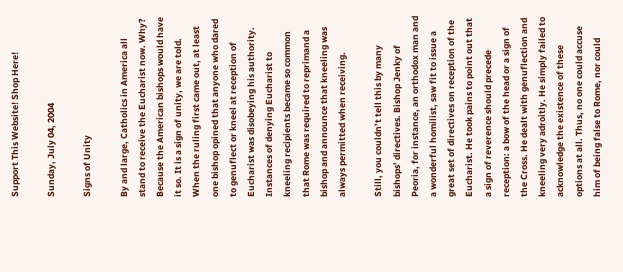Support This Website! Shop Here!

Sunday, July 04, 2004

Signs of Unity

By and large, Catholics in America all stand to receive the Eucharist now. Why? Because the American bishops would have it so. It is a sign of unity, we are told. When the ruling first came out, at least one bishop opined that anyone who dared to genuflect or kneel at reception of Eucharist was disobeying his authority. Instances of denying Eucharist to kneeling recipients became so common that Rome was required to reprimand a bishop and announce that kneeling was always permitted when receiving.

Still, you couldn’t tell this by many bishops’ directives. Bishop Jenky of Peoria, for instance, an orthodox man and a wonderful homilist, saw fit to issue a great set of directives on reception of the Eucharist. He took pains to point out that a sign of reverence should precede reception: a bow of the head or a sign of the Cross. He dealt with genuflection and kneeling very adroitly. He simply failed to acknowledge the existence of these options at all. Thus, no one could accuse him of being false to Rome, nor could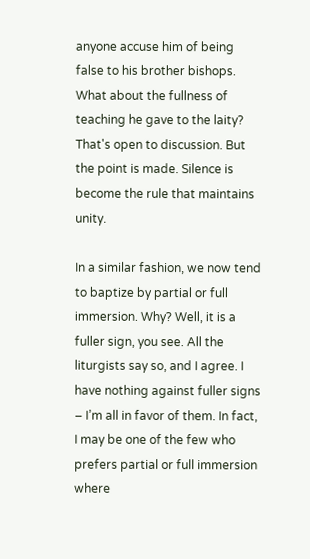anyone accuse him of being false to his brother bishops. What about the fullness of teaching he gave to the laity? That's open to discussion. But the point is made. Silence is become the rule that maintains unity.

In a similar fashion, we now tend to baptize by partial or full immersion. Why? Well, it is a fuller sign, you see. All the liturgists say so, and I agree. I have nothing against fuller signs – I’m all in favor of them. In fact, I may be one of the few who prefers partial or full immersion where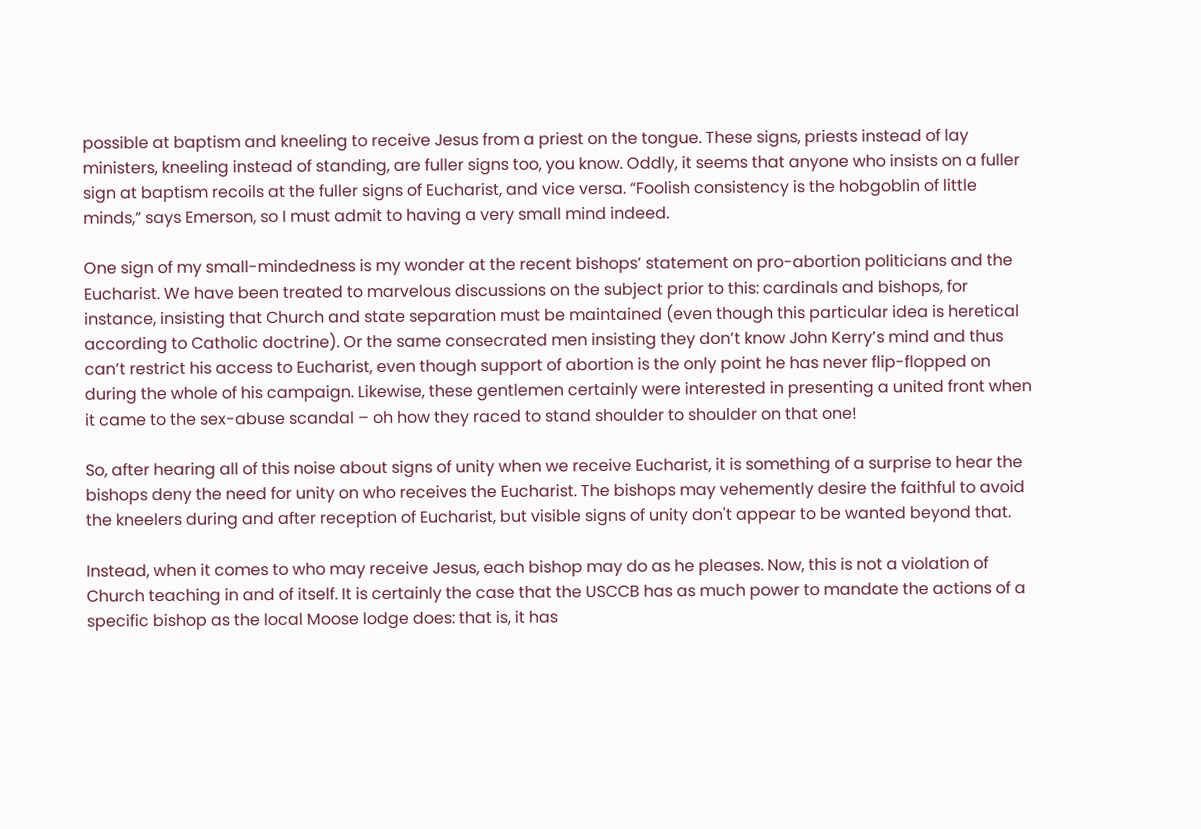possible at baptism and kneeling to receive Jesus from a priest on the tongue. These signs, priests instead of lay ministers, kneeling instead of standing, are fuller signs too, you know. Oddly, it seems that anyone who insists on a fuller sign at baptism recoils at the fuller signs of Eucharist, and vice versa. “Foolish consistency is the hobgoblin of little minds,” says Emerson, so I must admit to having a very small mind indeed.

One sign of my small-mindedness is my wonder at the recent bishops’ statement on pro-abortion politicians and the Eucharist. We have been treated to marvelous discussions on the subject prior to this: cardinals and bishops, for instance, insisting that Church and state separation must be maintained (even though this particular idea is heretical according to Catholic doctrine). Or the same consecrated men insisting they don’t know John Kerry’s mind and thus can’t restrict his access to Eucharist, even though support of abortion is the only point he has never flip-flopped on during the whole of his campaign. Likewise, these gentlemen certainly were interested in presenting a united front when it came to the sex-abuse scandal – oh how they raced to stand shoulder to shoulder on that one!

So, after hearing all of this noise about signs of unity when we receive Eucharist, it is something of a surprise to hear the bishops deny the need for unity on who receives the Eucharist. The bishops may vehemently desire the faithful to avoid the kneelers during and after reception of Eucharist, but visible signs of unity don't appear to be wanted beyond that.

Instead, when it comes to who may receive Jesus, each bishop may do as he pleases. Now, this is not a violation of Church teaching in and of itself. It is certainly the case that the USCCB has as much power to mandate the actions of a specific bishop as the local Moose lodge does: that is, it has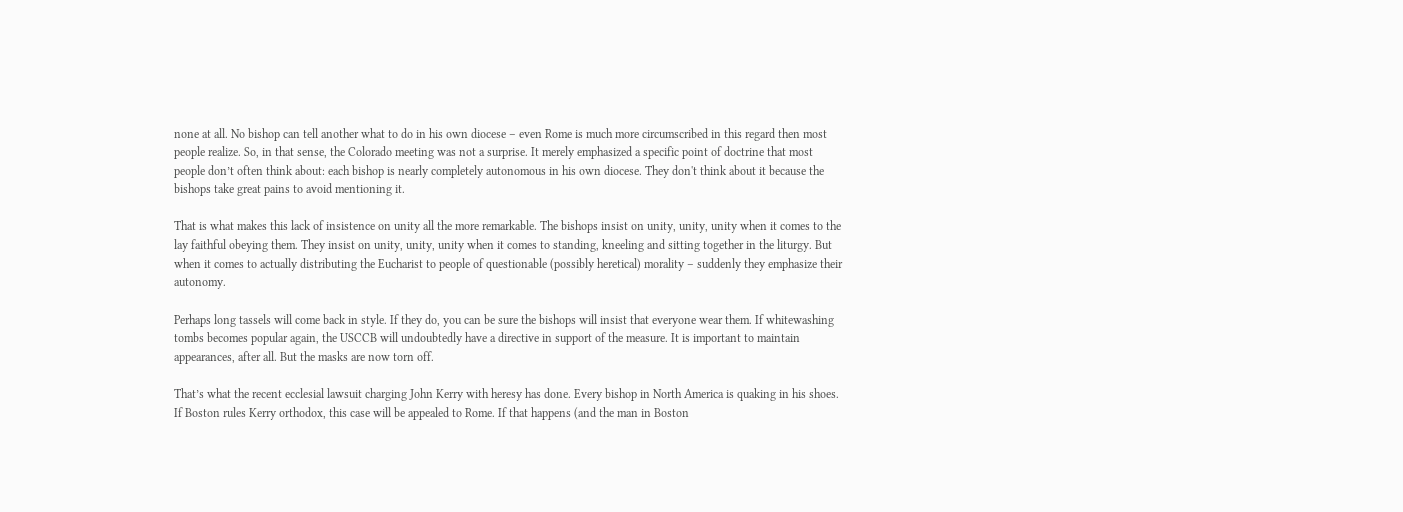none at all. No bishop can tell another what to do in his own diocese – even Rome is much more circumscribed in this regard then most people realize. So, in that sense, the Colorado meeting was not a surprise. It merely emphasized a specific point of doctrine that most people don’t often think about: each bishop is nearly completely autonomous in his own diocese. They don't think about it because the bishops take great pains to avoid mentioning it.

That is what makes this lack of insistence on unity all the more remarkable. The bishops insist on unity, unity, unity when it comes to the lay faithful obeying them. They insist on unity, unity, unity when it comes to standing, kneeling and sitting together in the liturgy. But when it comes to actually distributing the Eucharist to people of questionable (possibly heretical) morality – suddenly they emphasize their autonomy.

Perhaps long tassels will come back in style. If they do, you can be sure the bishops will insist that everyone wear them. If whitewashing tombs becomes popular again, the USCCB will undoubtedly have a directive in support of the measure. It is important to maintain appearances, after all. But the masks are now torn off.

That’s what the recent ecclesial lawsuit charging John Kerry with heresy has done. Every bishop in North America is quaking in his shoes. If Boston rules Kerry orthodox, this case will be appealed to Rome. If that happens (and the man in Boston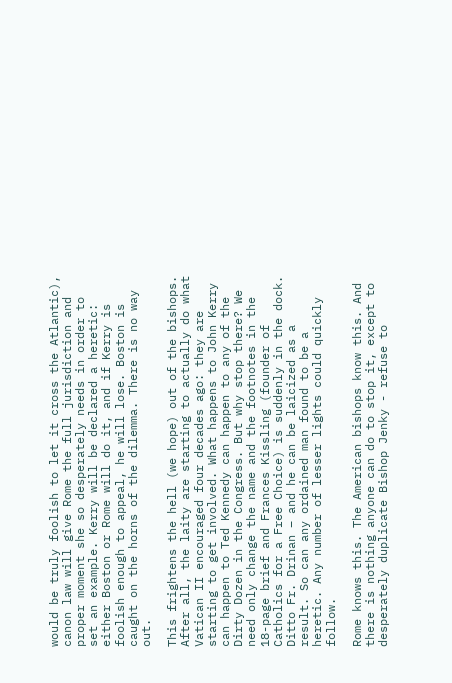would be truly foolish to let it cross the Atlantic), canon law will give Rome the full jurisdiction and proper moment she so desperately needs in order to set an example. Kerry will be declared a heretic: either Boston or Rome will do it, and if Kerry is foolish enough to appeal, he will lose. Boston is caught on the horns of the dilemma. There is no way out.

This frightens the hell (we hope) out of the bishops. After all, the laity are starting to actually do what Vatican II encouraged four decades ago: they are starting to get involved. What happens to John Kerry can happen to Ted Kennedy can happen to any of the Dirty Dozen in the Congress. But why stop there? We need only change the name and the footnotes in the 18-page brief and Frances Kissling (founder of Catholics for a Free Choice) is suddenly in the dock. Ditto Fr. Drinan – and he can be laicized as a result. So can any ordained man found to be a heretic. Any number of lesser lights could quickly follow.

Rome knows this. The American bishops know this. And there is nothing anyone can do to stop it, except to desperately duplicate Bishop Jenky - refuse to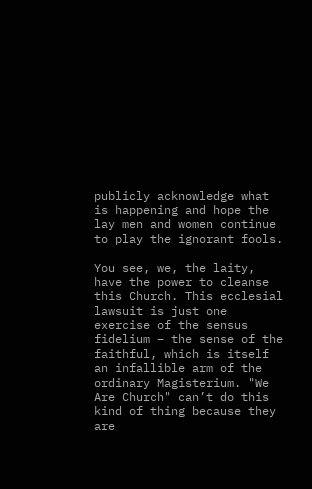publicly acknowledge what is happening and hope the lay men and women continue to play the ignorant fools.

You see, we, the laity, have the power to cleanse this Church. This ecclesial lawsuit is just one exercise of the sensus fidelium – the sense of the faithful, which is itself an infallible arm of the ordinary Magisterium. "We Are Church" can’t do this kind of thing because they are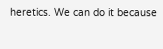heretics. We can do it because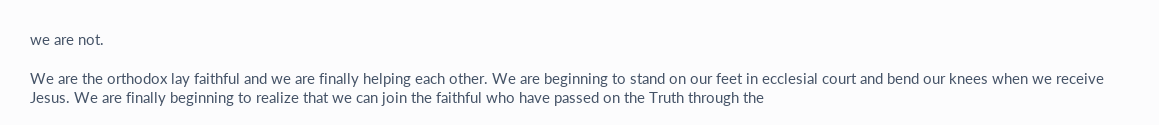we are not.

We are the orthodox lay faithful and we are finally helping each other. We are beginning to stand on our feet in ecclesial court and bend our knees when we receive Jesus. We are finally beginning to realize that we can join the faithful who have passed on the Truth through the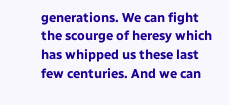generations. We can fight the scourge of heresy which has whipped us these last few centuries. And we can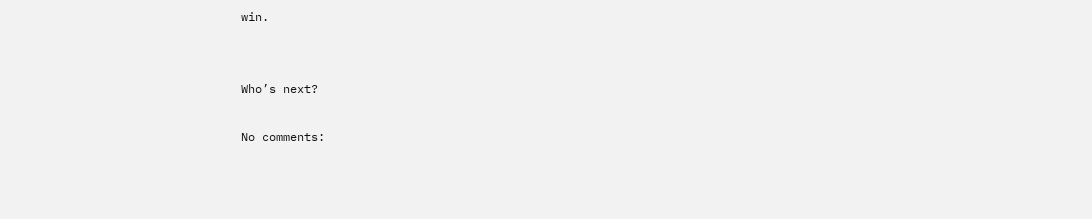win.


Who’s next?

No comments: